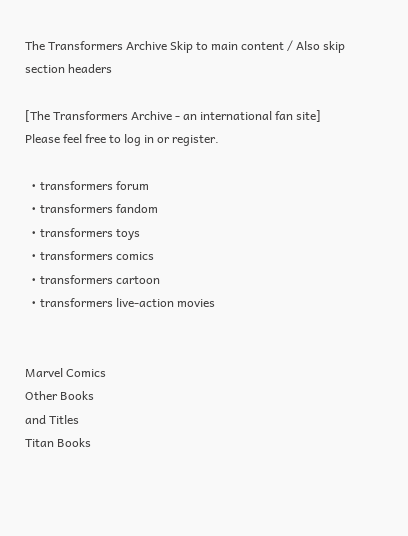The Transformers Archive Skip to main content / Also skip section headers

[The Transformers Archive - an international fan site]
Please feel free to log in or register.

  • transformers forum
  • transformers fandom
  • transformers toys
  • transformers comics
  • transformers cartoon
  • transformers live-action movies


Marvel Comics
Other Books
and Titles
Titan Books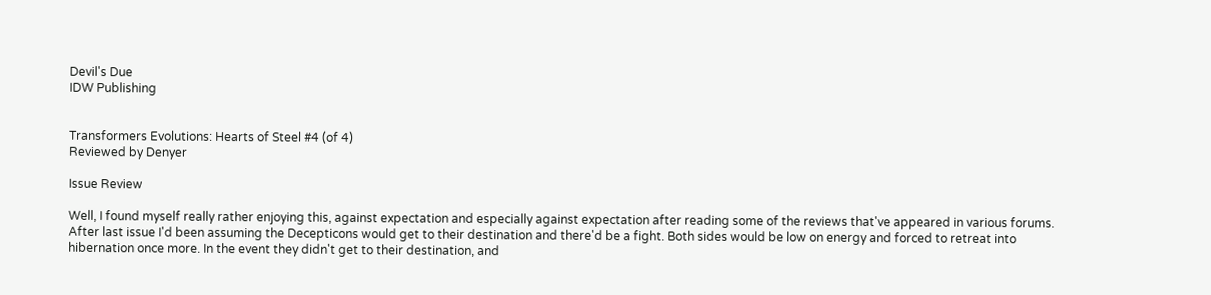Devil's Due
IDW Publishing


Transformers Evolutions: Hearts of Steel #4 (of 4)
Reviewed by Denyer

Issue Review

Well, I found myself really rather enjoying this, against expectation and especially against expectation after reading some of the reviews that've appeared in various forums. After last issue I'd been assuming the Decepticons would get to their destination and there'd be a fight. Both sides would be low on energy and forced to retreat into hibernation once more. In the event they didn't get to their destination, and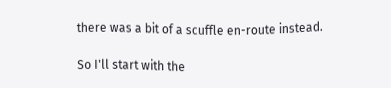there was a bit of a scuffle en-route instead.

So I'll start with the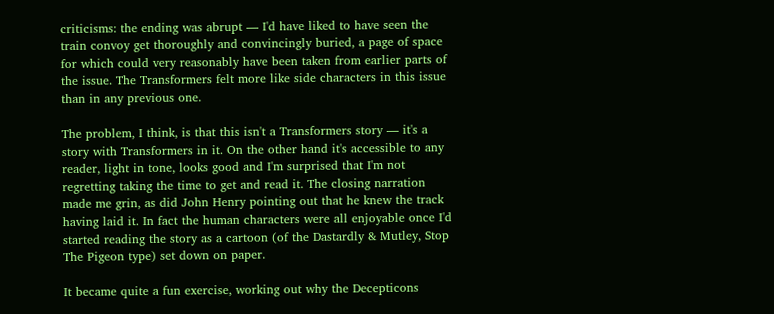criticisms: the ending was abrupt — I'd have liked to have seen the train convoy get thoroughly and convincingly buried, a page of space for which could very reasonably have been taken from earlier parts of the issue. The Transformers felt more like side characters in this issue than in any previous one.

The problem, I think, is that this isn't a Transformers story — it's a story with Transformers in it. On the other hand it's accessible to any reader, light in tone, looks good and I'm surprised that I'm not regretting taking the time to get and read it. The closing narration made me grin, as did John Henry pointing out that he knew the track having laid it. In fact the human characters were all enjoyable once I'd started reading the story as a cartoon (of the Dastardly & Mutley, Stop The Pigeon type) set down on paper.

It became quite a fun exercise, working out why the Decepticons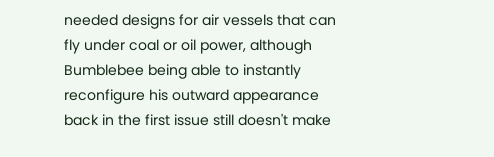needed designs for air vessels that can fly under coal or oil power, although Bumblebee being able to instantly reconfigure his outward appearance back in the first issue still doesn't make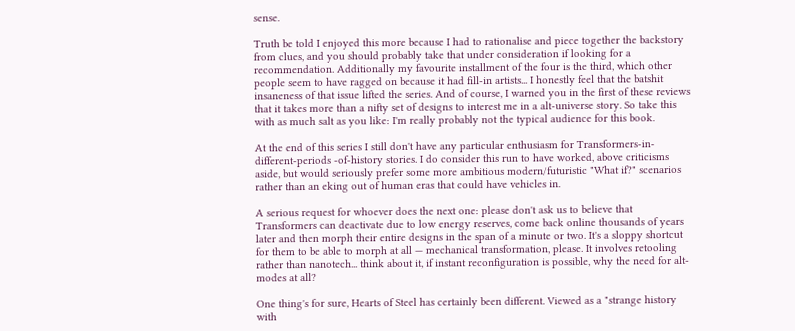sense.

Truth be told I enjoyed this more because I had to rationalise and piece together the backstory from clues, and you should probably take that under consideration if looking for a recommendation. Additionally my favourite installment of the four is the third, which other people seem to have ragged on because it had fill-in artists... I honestly feel that the batshit insaneness of that issue lifted the series. And of course, I warned you in the first of these reviews that it takes more than a nifty set of designs to interest me in a alt-universe story. So take this with as much salt as you like: I'm really probably not the typical audience for this book.

At the end of this series I still don't have any particular enthusiasm for Transformers-in-different-periods -of-history stories. I do consider this run to have worked, above criticisms aside, but would seriously prefer some more ambitious modern/futuristic "What if?" scenarios rather than an eking out of human eras that could have vehicles in.

A serious request for whoever does the next one: please don't ask us to believe that Transformers can deactivate due to low energy reserves, come back online thousands of years later and then morph their entire designs in the span of a minute or two. It's a sloppy shortcut for them to be able to morph at all — mechanical transformation, please. It involves retooling rather than nanotech... think about it, if instant reconfiguration is possible, why the need for alt-modes at all?

One thing's for sure, Hearts of Steel has certainly been different. Viewed as a "strange history with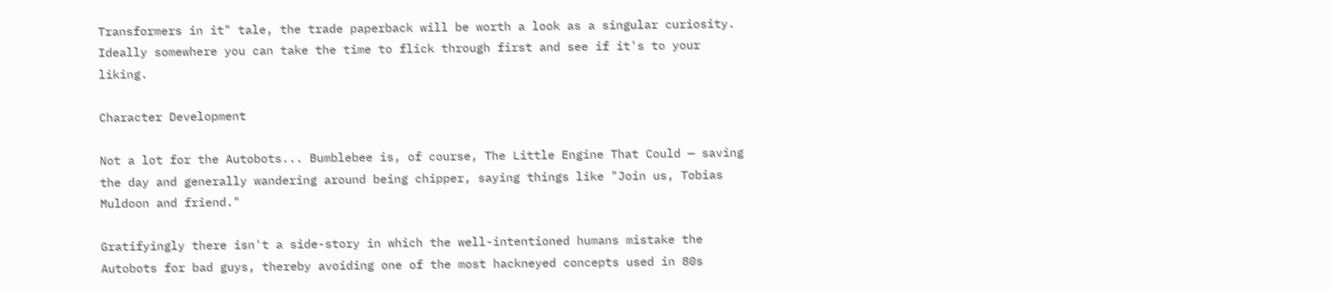Transformers in it" tale, the trade paperback will be worth a look as a singular curiosity. Ideally somewhere you can take the time to flick through first and see if it's to your liking.

Character Development

Not a lot for the Autobots... Bumblebee is, of course, The Little Engine That Could — saving the day and generally wandering around being chipper, saying things like "Join us, Tobias Muldoon and friend."

Gratifyingly there isn't a side-story in which the well-intentioned humans mistake the Autobots for bad guys, thereby avoiding one of the most hackneyed concepts used in 80s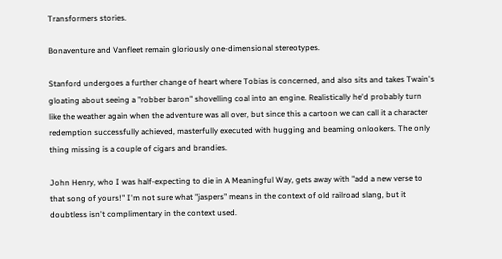Transformers stories.

Bonaventure and Vanfleet remain gloriously one-dimensional stereotypes.

Stanford undergoes a further change of heart where Tobias is concerned, and also sits and takes Twain's gloating about seeing a "robber baron" shovelling coal into an engine. Realistically he'd probably turn like the weather again when the adventure was all over, but since this a cartoon we can call it a character redemption successfully achieved, masterfully executed with hugging and beaming onlookers. The only thing missing is a couple of cigars and brandies.

John Henry, who I was half-expecting to die in A Meaningful Way, gets away with "add a new verse to that song of yours!" I'm not sure what "jaspers" means in the context of old railroad slang, but it doubtless isn't complimentary in the context used.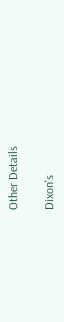Other Details

Dixon's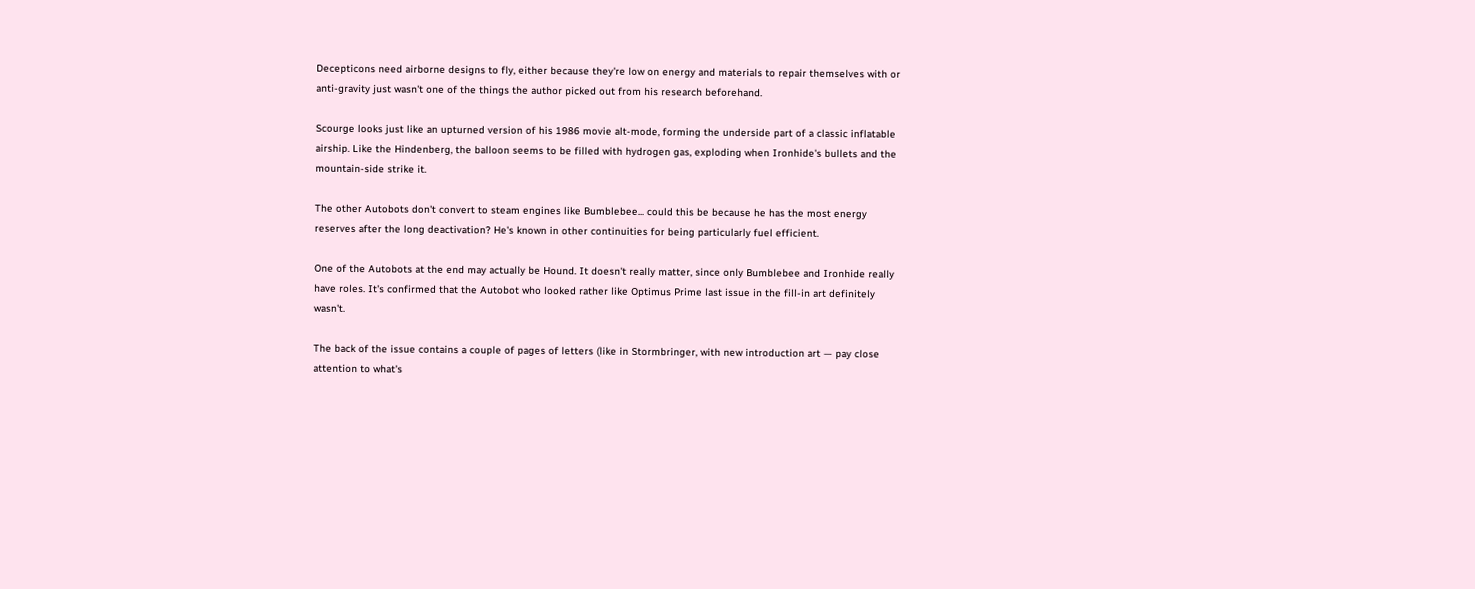Decepticons need airborne designs to fly, either because they're low on energy and materials to repair themselves with or anti-gravity just wasn't one of the things the author picked out from his research beforehand.

Scourge looks just like an upturned version of his 1986 movie alt-mode, forming the underside part of a classic inflatable airship. Like the Hindenberg, the balloon seems to be filled with hydrogen gas, exploding when Ironhide's bullets and the mountain-side strike it.

The other Autobots don't convert to steam engines like Bumblebee... could this be because he has the most energy reserves after the long deactivation? He's known in other continuities for being particularly fuel efficient.

One of the Autobots at the end may actually be Hound. It doesn't really matter, since only Bumblebee and Ironhide really have roles. It's confirmed that the Autobot who looked rather like Optimus Prime last issue in the fill-in art definitely wasn't.

The back of the issue contains a couple of pages of letters (like in Stormbringer, with new introduction art — pay close attention to what's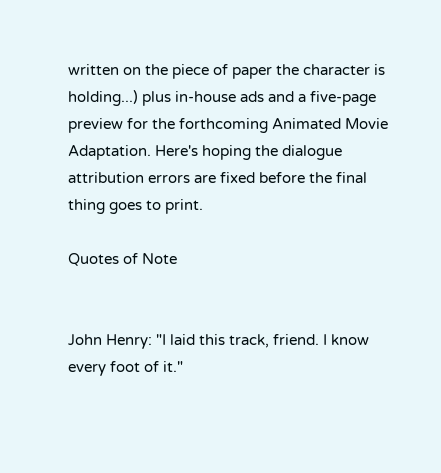written on the piece of paper the character is holding...) plus in-house ads and a five-page preview for the forthcoming Animated Movie Adaptation. Here's hoping the dialogue attribution errors are fixed before the final thing goes to print.

Quotes of Note


John Henry: "I laid this track, friend. I know every foot of it."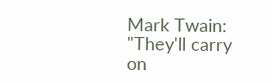Mark Twain: "They'll carry on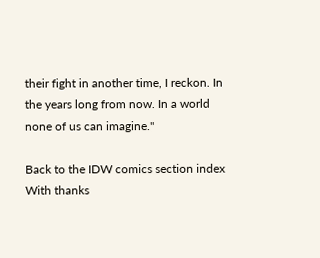their fight in another time, I reckon. In the years long from now. In a world none of us can imagine."

Back to the IDW comics section index
With thanks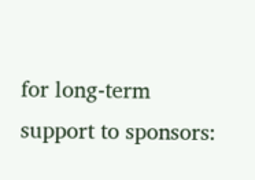for long-term support to sponsors: